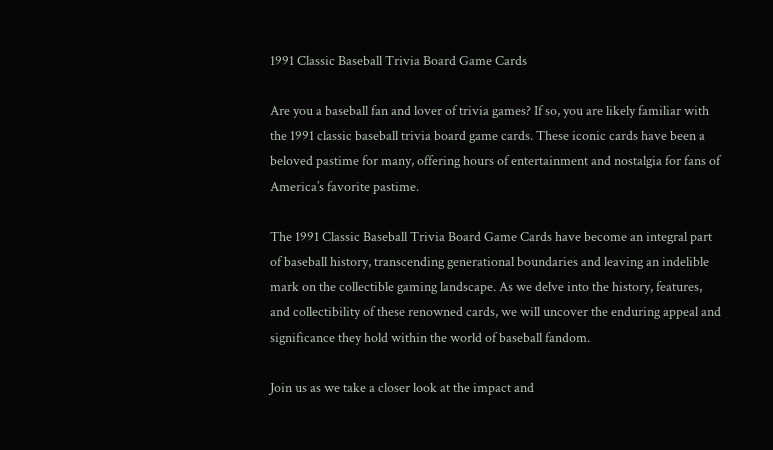1991 Classic Baseball Trivia Board Game Cards

Are you a baseball fan and lover of trivia games? If so, you are likely familiar with the 1991 classic baseball trivia board game cards. These iconic cards have been a beloved pastime for many, offering hours of entertainment and nostalgia for fans of America’s favorite pastime.

The 1991 Classic Baseball Trivia Board Game Cards have become an integral part of baseball history, transcending generational boundaries and leaving an indelible mark on the collectible gaming landscape. As we delve into the history, features, and collectibility of these renowned cards, we will uncover the enduring appeal and significance they hold within the world of baseball fandom.

Join us as we take a closer look at the impact and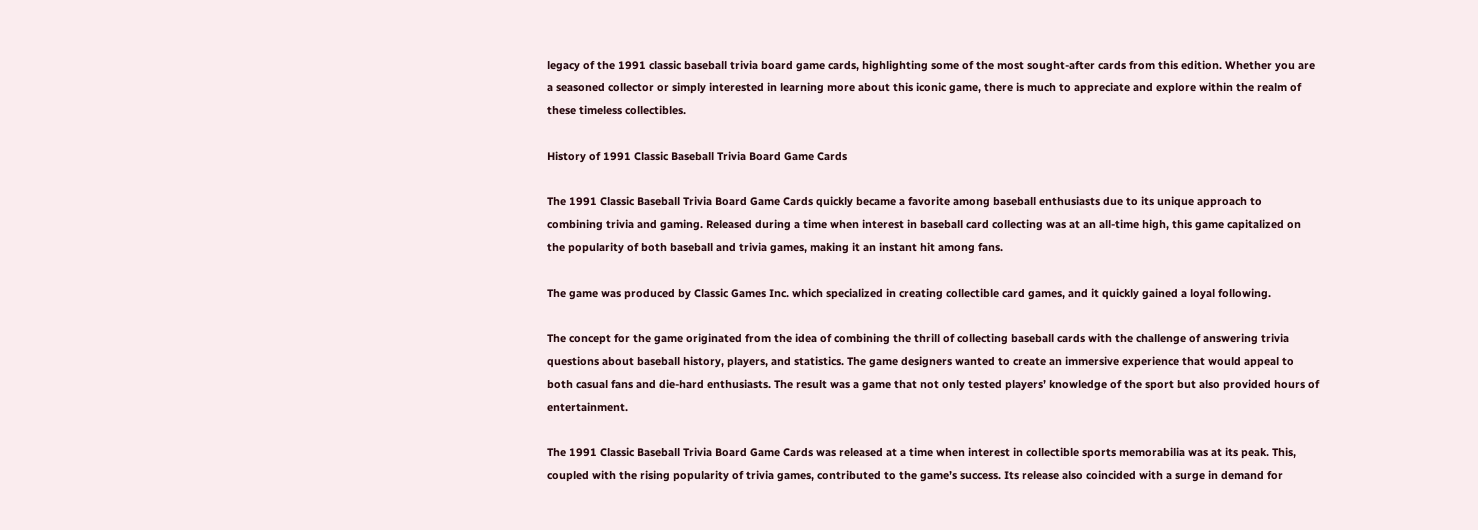legacy of the 1991 classic baseball trivia board game cards, highlighting some of the most sought-after cards from this edition. Whether you are a seasoned collector or simply interested in learning more about this iconic game, there is much to appreciate and explore within the realm of these timeless collectibles.

History of 1991 Classic Baseball Trivia Board Game Cards

The 1991 Classic Baseball Trivia Board Game Cards quickly became a favorite among baseball enthusiasts due to its unique approach to combining trivia and gaming. Released during a time when interest in baseball card collecting was at an all-time high, this game capitalized on the popularity of both baseball and trivia games, making it an instant hit among fans.

The game was produced by Classic Games Inc. which specialized in creating collectible card games, and it quickly gained a loyal following.

The concept for the game originated from the idea of combining the thrill of collecting baseball cards with the challenge of answering trivia questions about baseball history, players, and statistics. The game designers wanted to create an immersive experience that would appeal to both casual fans and die-hard enthusiasts. The result was a game that not only tested players’ knowledge of the sport but also provided hours of entertainment.

The 1991 Classic Baseball Trivia Board Game Cards was released at a time when interest in collectible sports memorabilia was at its peak. This, coupled with the rising popularity of trivia games, contributed to the game’s success. Its release also coincided with a surge in demand for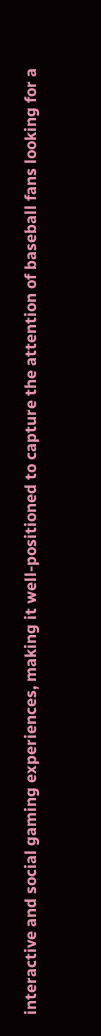interactive and social gaming experiences, making it well-positioned to capture the attention of baseball fans looking for a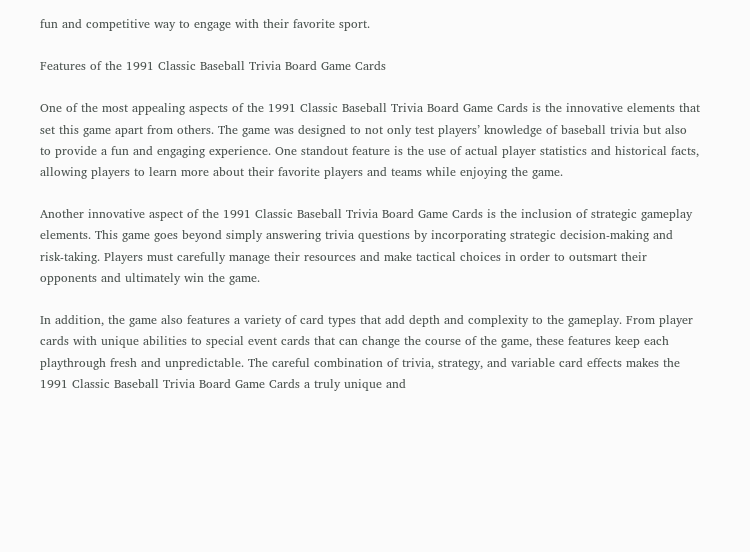fun and competitive way to engage with their favorite sport.

Features of the 1991 Classic Baseball Trivia Board Game Cards

One of the most appealing aspects of the 1991 Classic Baseball Trivia Board Game Cards is the innovative elements that set this game apart from others. The game was designed to not only test players’ knowledge of baseball trivia but also to provide a fun and engaging experience. One standout feature is the use of actual player statistics and historical facts, allowing players to learn more about their favorite players and teams while enjoying the game.

Another innovative aspect of the 1991 Classic Baseball Trivia Board Game Cards is the inclusion of strategic gameplay elements. This game goes beyond simply answering trivia questions by incorporating strategic decision-making and risk-taking. Players must carefully manage their resources and make tactical choices in order to outsmart their opponents and ultimately win the game.

In addition, the game also features a variety of card types that add depth and complexity to the gameplay. From player cards with unique abilities to special event cards that can change the course of the game, these features keep each playthrough fresh and unpredictable. The careful combination of trivia, strategy, and variable card effects makes the 1991 Classic Baseball Trivia Board Game Cards a truly unique and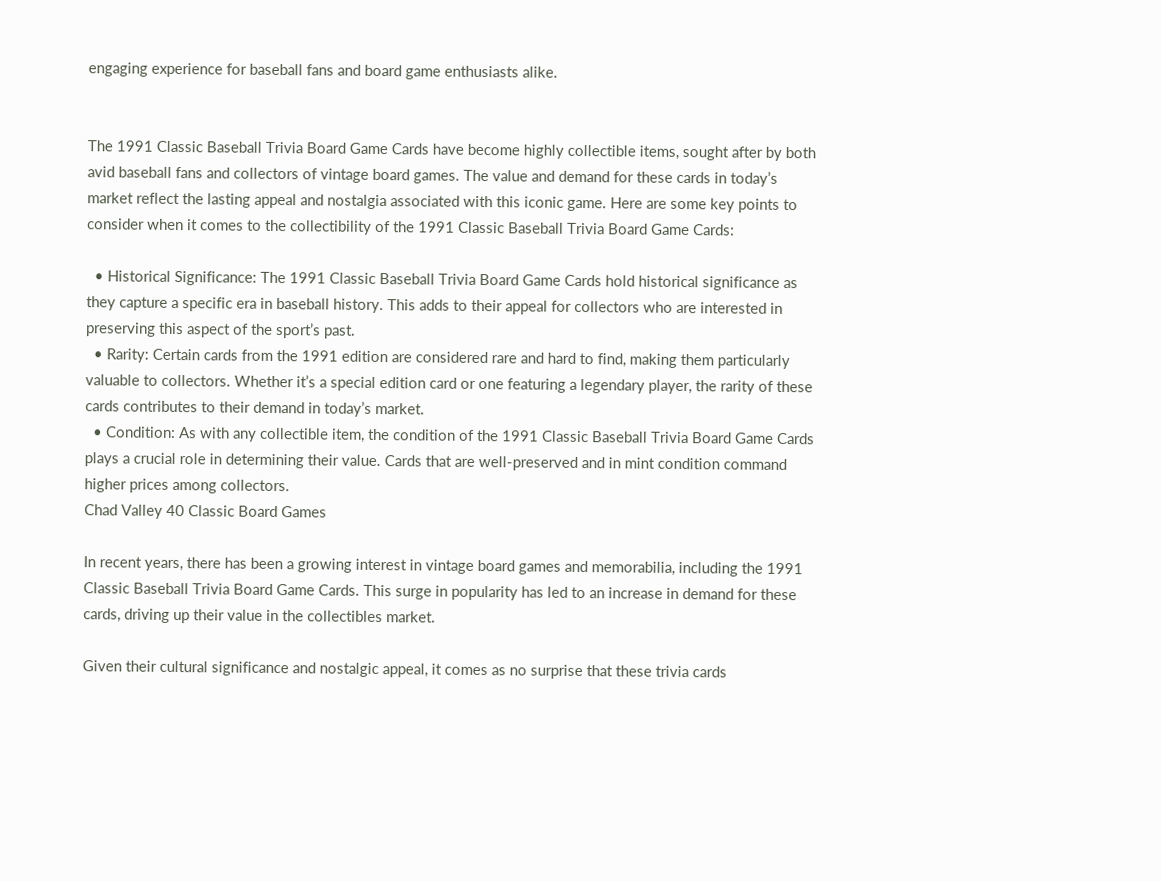engaging experience for baseball fans and board game enthusiasts alike.


The 1991 Classic Baseball Trivia Board Game Cards have become highly collectible items, sought after by both avid baseball fans and collectors of vintage board games. The value and demand for these cards in today’s market reflect the lasting appeal and nostalgia associated with this iconic game. Here are some key points to consider when it comes to the collectibility of the 1991 Classic Baseball Trivia Board Game Cards:

  • Historical Significance: The 1991 Classic Baseball Trivia Board Game Cards hold historical significance as they capture a specific era in baseball history. This adds to their appeal for collectors who are interested in preserving this aspect of the sport’s past.
  • Rarity: Certain cards from the 1991 edition are considered rare and hard to find, making them particularly valuable to collectors. Whether it’s a special edition card or one featuring a legendary player, the rarity of these cards contributes to their demand in today’s market.
  • Condition: As with any collectible item, the condition of the 1991 Classic Baseball Trivia Board Game Cards plays a crucial role in determining their value. Cards that are well-preserved and in mint condition command higher prices among collectors.
Chad Valley 40 Classic Board Games

In recent years, there has been a growing interest in vintage board games and memorabilia, including the 1991 Classic Baseball Trivia Board Game Cards. This surge in popularity has led to an increase in demand for these cards, driving up their value in the collectibles market.

Given their cultural significance and nostalgic appeal, it comes as no surprise that these trivia cards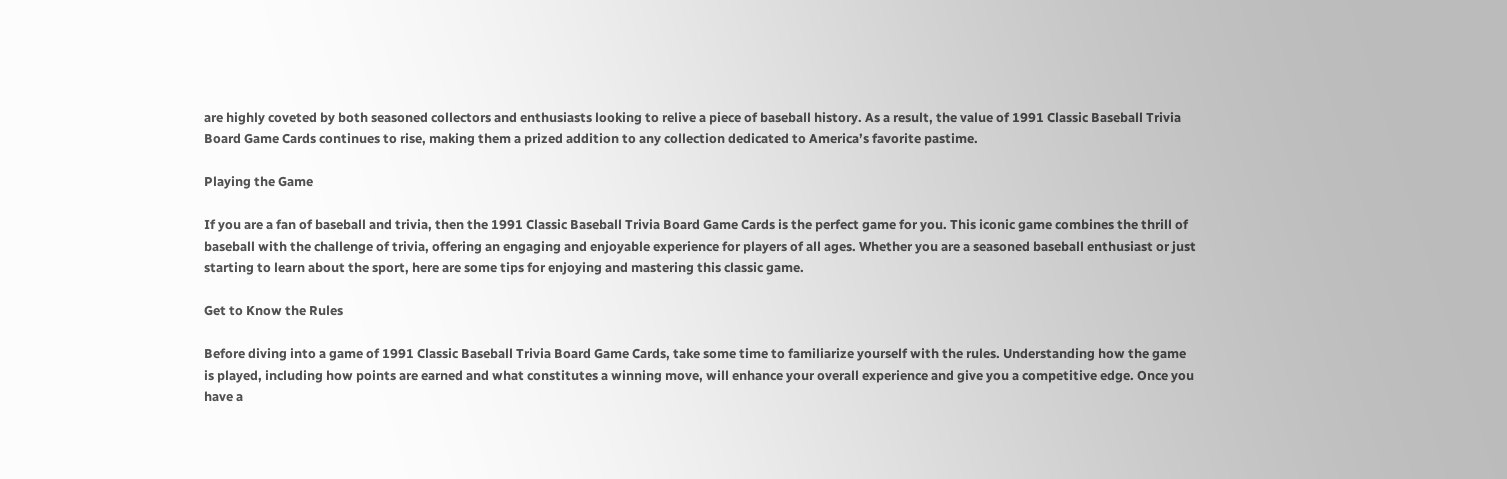are highly coveted by both seasoned collectors and enthusiasts looking to relive a piece of baseball history. As a result, the value of 1991 Classic Baseball Trivia Board Game Cards continues to rise, making them a prized addition to any collection dedicated to America’s favorite pastime.

Playing the Game

If you are a fan of baseball and trivia, then the 1991 Classic Baseball Trivia Board Game Cards is the perfect game for you. This iconic game combines the thrill of baseball with the challenge of trivia, offering an engaging and enjoyable experience for players of all ages. Whether you are a seasoned baseball enthusiast or just starting to learn about the sport, here are some tips for enjoying and mastering this classic game.

Get to Know the Rules

Before diving into a game of 1991 Classic Baseball Trivia Board Game Cards, take some time to familiarize yourself with the rules. Understanding how the game is played, including how points are earned and what constitutes a winning move, will enhance your overall experience and give you a competitive edge. Once you have a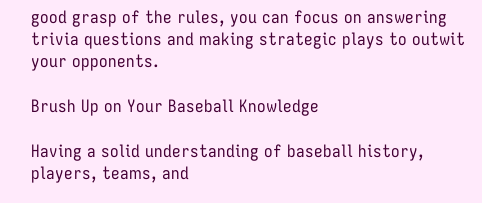good grasp of the rules, you can focus on answering trivia questions and making strategic plays to outwit your opponents.

Brush Up on Your Baseball Knowledge

Having a solid understanding of baseball history, players, teams, and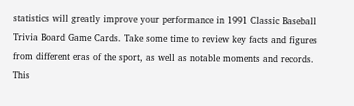statistics will greatly improve your performance in 1991 Classic Baseball Trivia Board Game Cards. Take some time to review key facts and figures from different eras of the sport, as well as notable moments and records. This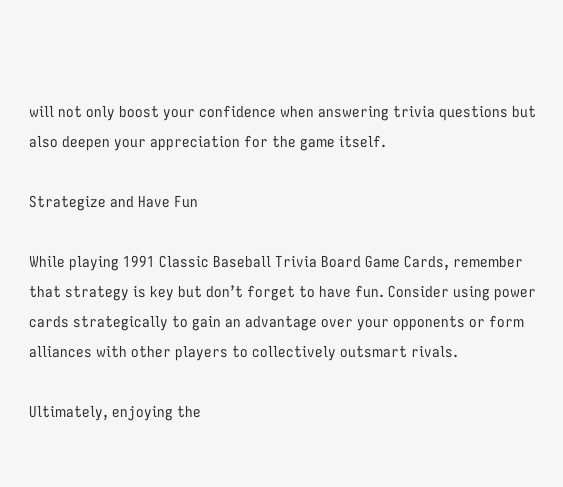will not only boost your confidence when answering trivia questions but also deepen your appreciation for the game itself.

Strategize and Have Fun

While playing 1991 Classic Baseball Trivia Board Game Cards, remember that strategy is key but don’t forget to have fun. Consider using power cards strategically to gain an advantage over your opponents or form alliances with other players to collectively outsmart rivals.

Ultimately, enjoying the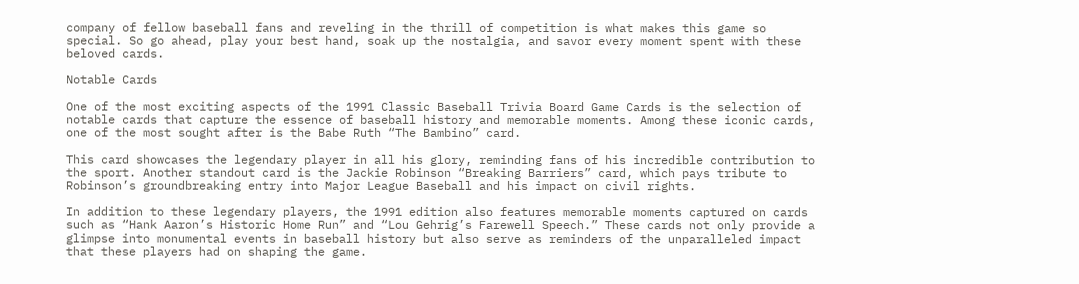company of fellow baseball fans and reveling in the thrill of competition is what makes this game so special. So go ahead, play your best hand, soak up the nostalgia, and savor every moment spent with these beloved cards.

Notable Cards

One of the most exciting aspects of the 1991 Classic Baseball Trivia Board Game Cards is the selection of notable cards that capture the essence of baseball history and memorable moments. Among these iconic cards, one of the most sought after is the Babe Ruth “The Bambino” card.

This card showcases the legendary player in all his glory, reminding fans of his incredible contribution to the sport. Another standout card is the Jackie Robinson “Breaking Barriers” card, which pays tribute to Robinson’s groundbreaking entry into Major League Baseball and his impact on civil rights.

In addition to these legendary players, the 1991 edition also features memorable moments captured on cards such as “Hank Aaron’s Historic Home Run” and “Lou Gehrig’s Farewell Speech.” These cards not only provide a glimpse into monumental events in baseball history but also serve as reminders of the unparalleled impact that these players had on shaping the game.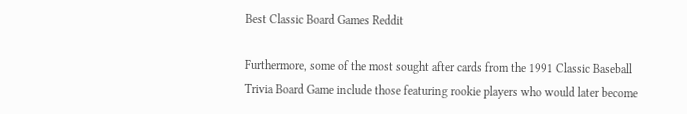Best Classic Board Games Reddit

Furthermore, some of the most sought after cards from the 1991 Classic Baseball Trivia Board Game include those featuring rookie players who would later become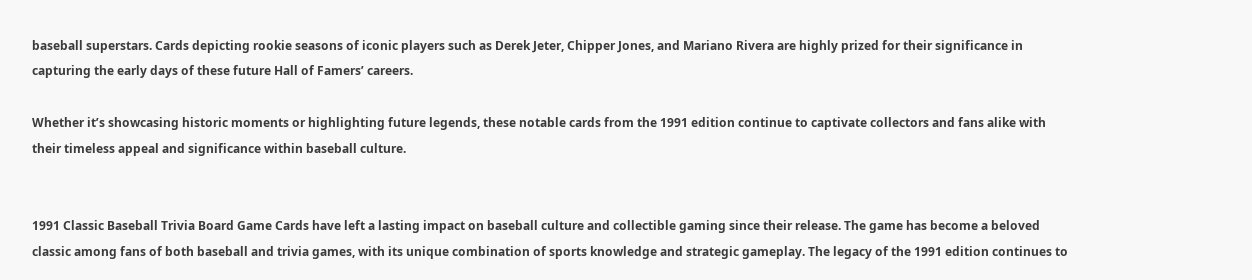baseball superstars. Cards depicting rookie seasons of iconic players such as Derek Jeter, Chipper Jones, and Mariano Rivera are highly prized for their significance in capturing the early days of these future Hall of Famers’ careers.

Whether it’s showcasing historic moments or highlighting future legends, these notable cards from the 1991 edition continue to captivate collectors and fans alike with their timeless appeal and significance within baseball culture.


1991 Classic Baseball Trivia Board Game Cards have left a lasting impact on baseball culture and collectible gaming since their release. The game has become a beloved classic among fans of both baseball and trivia games, with its unique combination of sports knowledge and strategic gameplay. The legacy of the 1991 edition continues to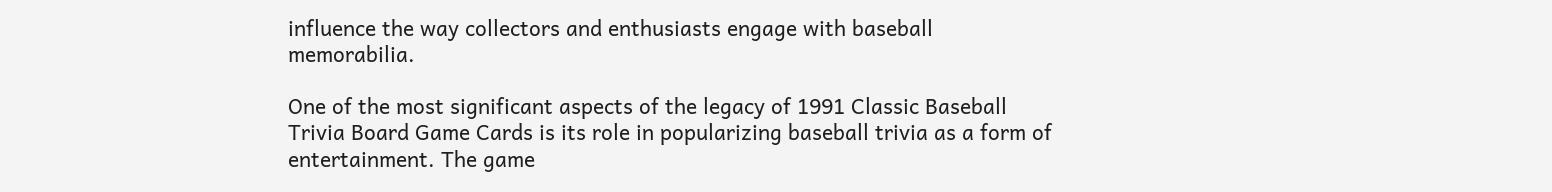influence the way collectors and enthusiasts engage with baseball memorabilia.

One of the most significant aspects of the legacy of 1991 Classic Baseball Trivia Board Game Cards is its role in popularizing baseball trivia as a form of entertainment. The game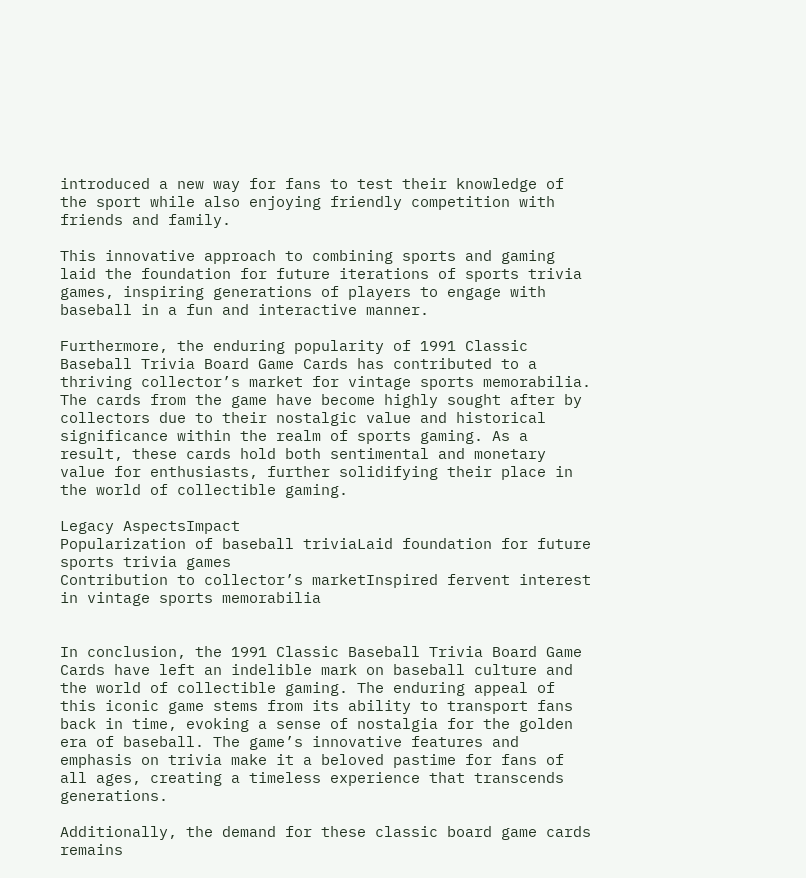introduced a new way for fans to test their knowledge of the sport while also enjoying friendly competition with friends and family.

This innovative approach to combining sports and gaming laid the foundation for future iterations of sports trivia games, inspiring generations of players to engage with baseball in a fun and interactive manner.

Furthermore, the enduring popularity of 1991 Classic Baseball Trivia Board Game Cards has contributed to a thriving collector’s market for vintage sports memorabilia. The cards from the game have become highly sought after by collectors due to their nostalgic value and historical significance within the realm of sports gaming. As a result, these cards hold both sentimental and monetary value for enthusiasts, further solidifying their place in the world of collectible gaming.

Legacy AspectsImpact
Popularization of baseball triviaLaid foundation for future sports trivia games
Contribution to collector’s marketInspired fervent interest in vintage sports memorabilia


In conclusion, the 1991 Classic Baseball Trivia Board Game Cards have left an indelible mark on baseball culture and the world of collectible gaming. The enduring appeal of this iconic game stems from its ability to transport fans back in time, evoking a sense of nostalgia for the golden era of baseball. The game’s innovative features and emphasis on trivia make it a beloved pastime for fans of all ages, creating a timeless experience that transcends generations.

Additionally, the demand for these classic board game cards remains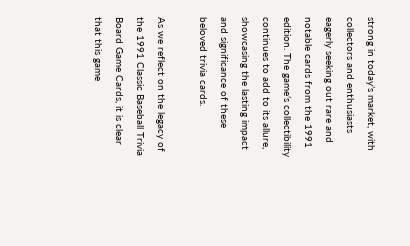strong in today’s market, with collectors and enthusiasts eagerly seeking out rare and notable cards from the 1991 edition. The game’s collectibility continues to add to its allure, showcasing the lasting impact and significance of these beloved trivia cards.

As we reflect on the legacy of the 1991 Classic Baseball Trivia Board Game Cards, it is clear that this game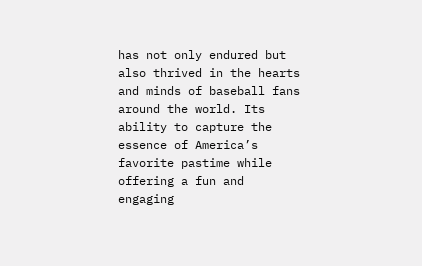has not only endured but also thrived in the hearts and minds of baseball fans around the world. Its ability to capture the essence of America’s favorite pastime while offering a fun and engaging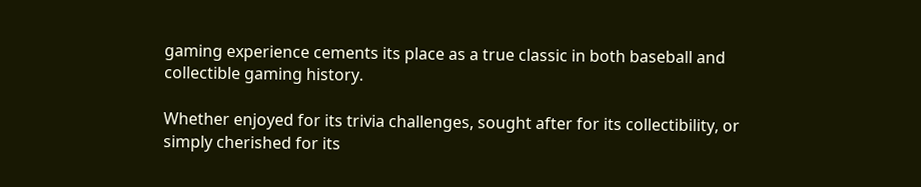gaming experience cements its place as a true classic in both baseball and collectible gaming history.

Whether enjoyed for its trivia challenges, sought after for its collectibility, or simply cherished for its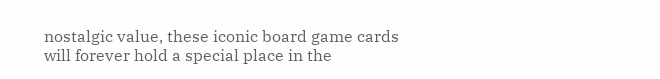nostalgic value, these iconic board game cards will forever hold a special place in the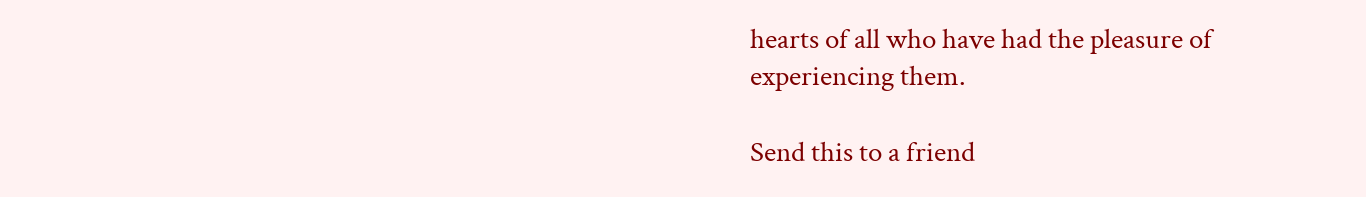hearts of all who have had the pleasure of experiencing them.

Send this to a friend